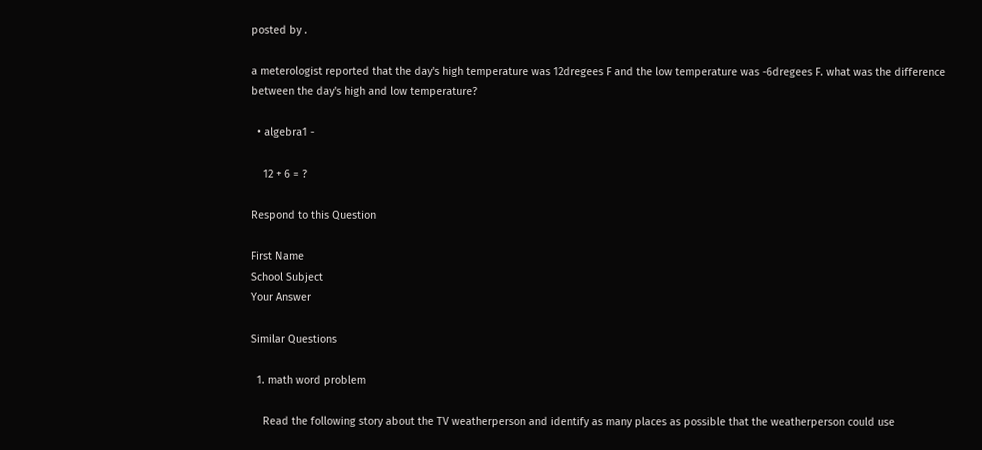posted by .

a meterologist reported that the day's high temperature was 12dregees F and the low temperature was -6dregees F. what was the difference between the day's high and low temperature?

  • algebra1 -

    12 + 6 = ?

Respond to this Question

First Name
School Subject
Your Answer

Similar Questions

  1. math word problem

    Read the following story about the TV weatherperson and identify as many places as possible that the weatherperson could use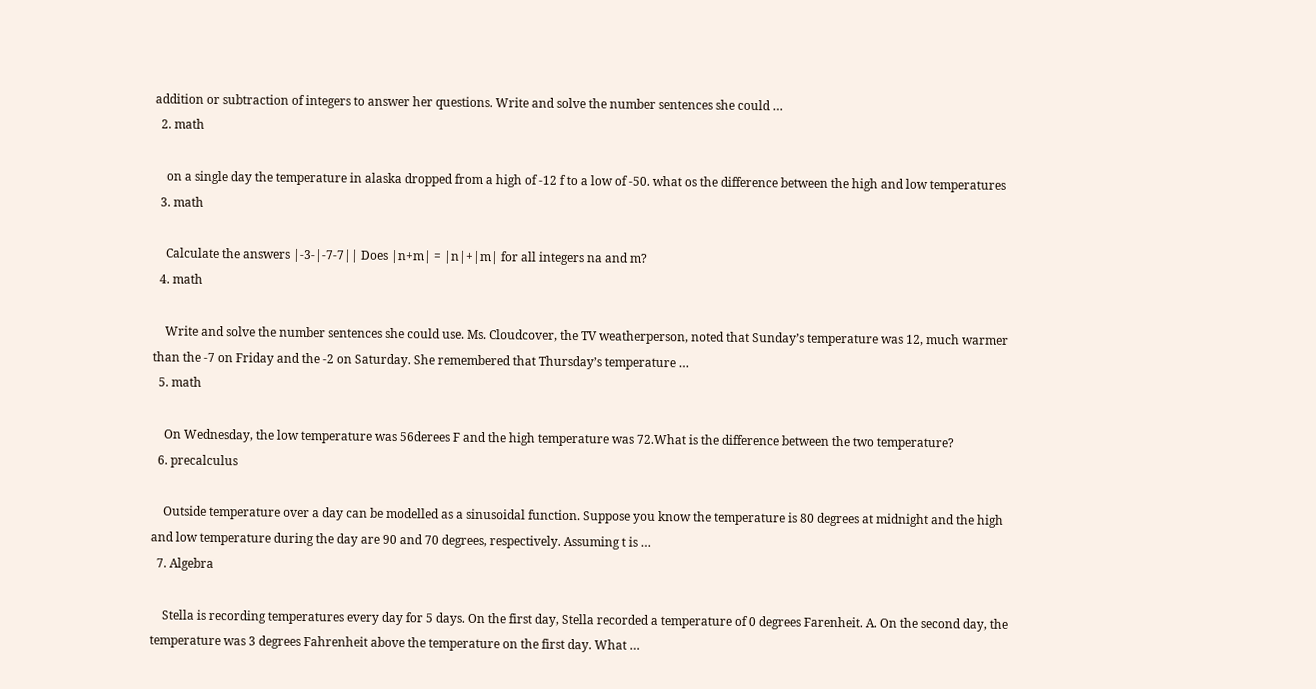addition or subtraction of integers to answer her questions. Write and solve the number sentences she could …
  2. math

    on a single day the temperature in alaska dropped from a high of -12 f to a low of -50. what os the difference between the high and low temperatures
  3. math

    Calculate the answers |-3-|-7-7|| Does |n+m| = |n|+|m| for all integers na and m?
  4. math

    Write and solve the number sentences she could use. Ms. Cloudcover, the TV weatherperson, noted that Sunday’s temperature was 12, much warmer than the -7 on Friday and the -2 on Saturday. She remembered that Thursday’s temperature …
  5. math

    On Wednesday, the low temperature was 56derees F and the high temperature was 72.What is the difference between the two temperature?
  6. precalculus

    Outside temperature over a day can be modelled as a sinusoidal function. Suppose you know the temperature is 80 degrees at midnight and the high and low temperature during the day are 90 and 70 degrees, respectively. Assuming t is …
  7. Algebra

    Stella is recording temperatures every day for 5 days. On the first day, Stella recorded a temperature of 0 degrees Farenheit. A. On the second day, the temperature was 3 degrees Fahrenheit above the temperature on the first day. What …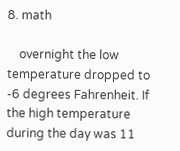8. math

    overnight the low temperature dropped to -6 degrees Fahrenheit. If the high temperature during the day was 11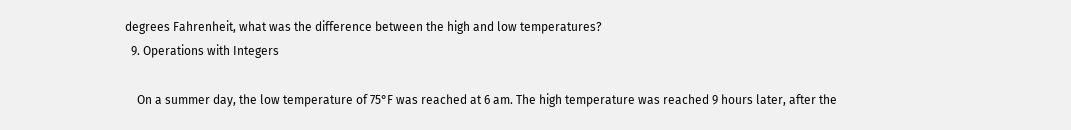degrees Fahrenheit, what was the difference between the high and low temperatures?
  9. Operations with Integers

    On a summer day, the low temperature of 75°F was reached at 6 am. The high temperature was reached 9 hours later, after the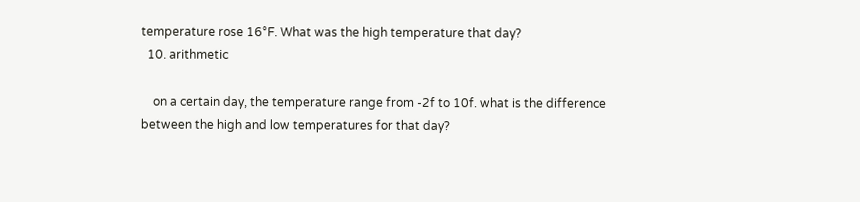temperature rose 16°F. What was the high temperature that day?
  10. arithmetic

    on a certain day, the temperature range from -2f to 10f. what is the difference between the high and low temperatures for that day?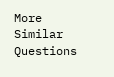More Similar Questions